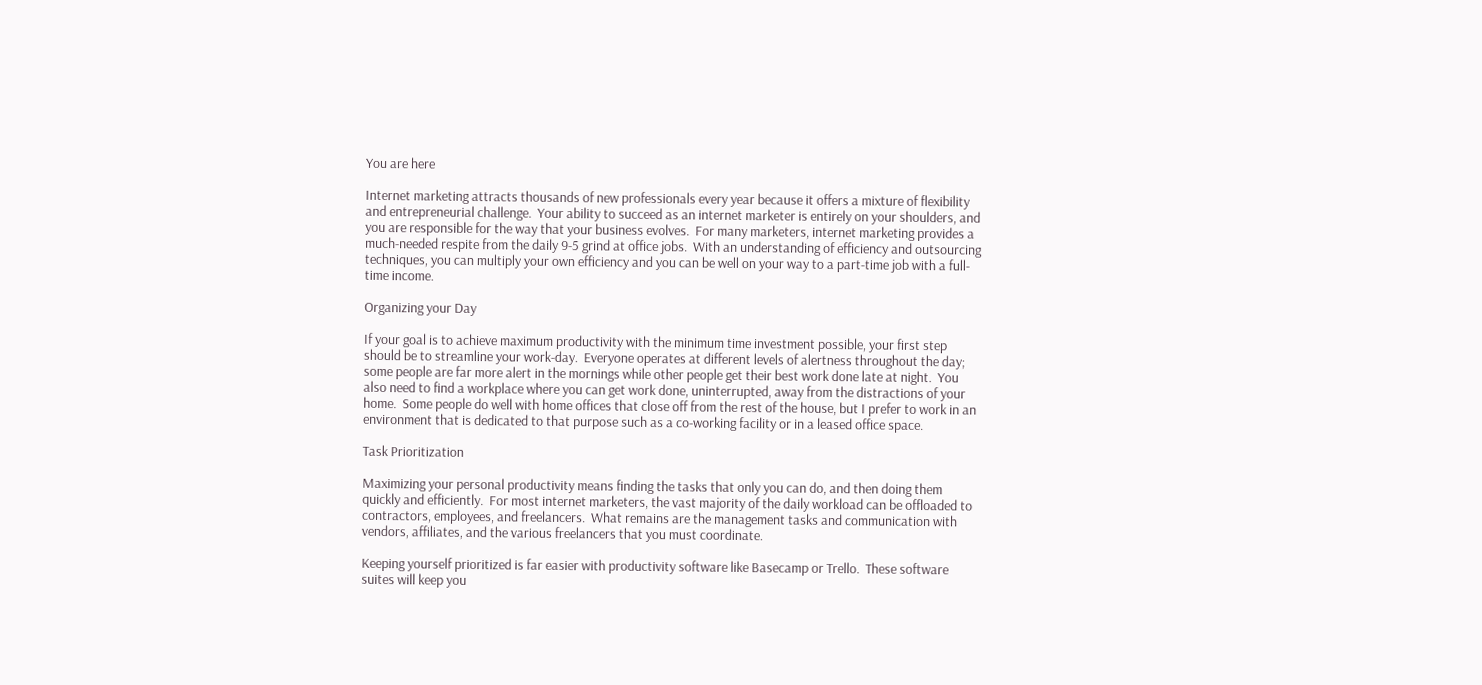You are here

Internet marketing attracts thousands of new professionals every year because it offers a mixture of flexibility and entrepreneurial challenge.  Your ability to succeed as an internet marketer is entirely on your shoulders, and you are responsible for the way that your business evolves.  For many marketers, internet marketing provides a much-needed respite from the daily 9-5 grind at office jobs.  With an understanding of efficiency and outsourcing techniques, you can multiply your own efficiency and you can be well on your way to a part-time job with a full-time income.

Organizing your Day

If your goal is to achieve maximum productivity with the minimum time investment possible, your first step should be to streamline your work-day.  Everyone operates at different levels of alertness throughout the day; some people are far more alert in the mornings while other people get their best work done late at night.  You also need to find a workplace where you can get work done, uninterrupted, away from the distractions of your home.  Some people do well with home offices that close off from the rest of the house, but I prefer to work in an environment that is dedicated to that purpose such as a co-working facility or in a leased office space.

Task Prioritization

Maximizing your personal productivity means finding the tasks that only you can do, and then doing them quickly and efficiently.  For most internet marketers, the vast majority of the daily workload can be offloaded to contractors, employees, and freelancers.  What remains are the management tasks and communication with vendors, affiliates, and the various freelancers that you must coordinate.

Keeping yourself prioritized is far easier with productivity software like Basecamp or Trello.  These software suites will keep you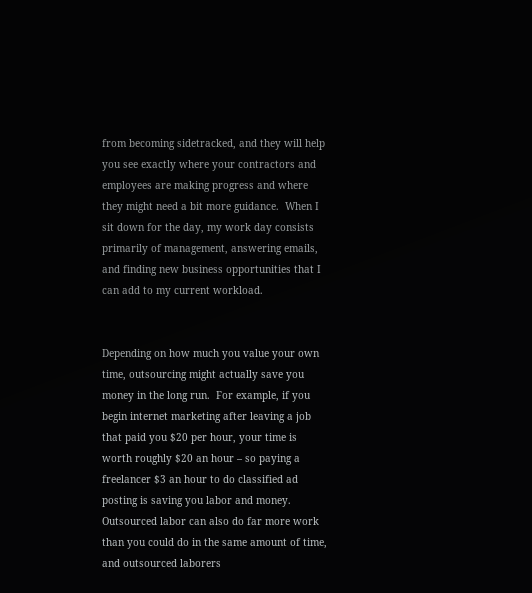from becoming sidetracked, and they will help you see exactly where your contractors and employees are making progress and where they might need a bit more guidance.  When I sit down for the day, my work day consists primarily of management, answering emails, and finding new business opportunities that I can add to my current workload.


Depending on how much you value your own time, outsourcing might actually save you money in the long run.  For example, if you begin internet marketing after leaving a job that paid you $20 per hour, your time is worth roughly $20 an hour – so paying a freelancer $3 an hour to do classified ad posting is saving you labor and money.  Outsourced labor can also do far more work than you could do in the same amount of time, and outsourced laborers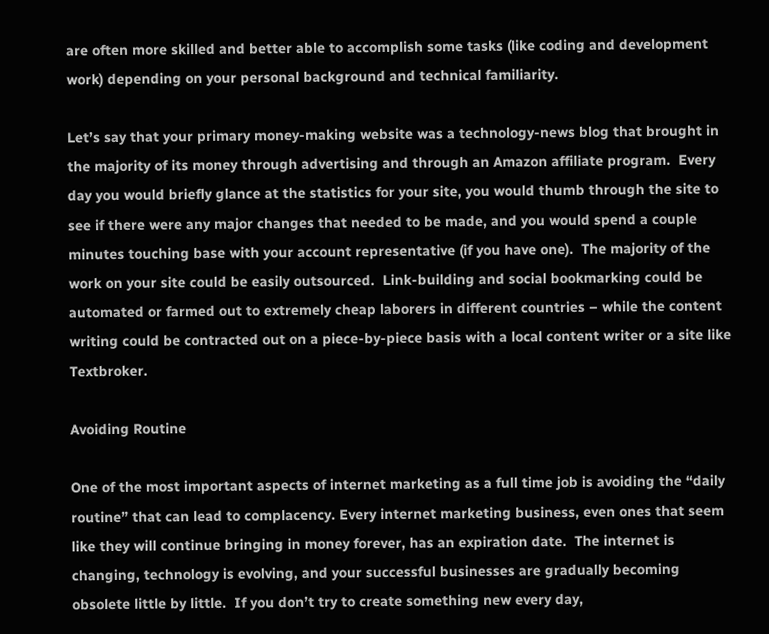are often more skilled and better able to accomplish some tasks (like coding and development work) depending on your personal background and technical familiarity.

Let’s say that your primary money-making website was a technology-news blog that brought in the majority of its money through advertising and through an Amazon affiliate program.  Every day you would briefly glance at the statistics for your site, you would thumb through the site to see if there were any major changes that needed to be made, and you would spend a couple minutes touching base with your account representative (if you have one).  The majority of the work on your site could be easily outsourced.  Link-building and social bookmarking could be automated or farmed out to extremely cheap laborers in different countries – while the content writing could be contracted out on a piece-by-piece basis with a local content writer or a site like Textbroker.

Avoiding Routine

One of the most important aspects of internet marketing as a full time job is avoiding the “daily routine” that can lead to complacency. Every internet marketing business, even ones that seem like they will continue bringing in money forever, has an expiration date.  The internet is changing, technology is evolving, and your successful businesses are gradually becoming obsolete little by little.  If you don’t try to create something new every day,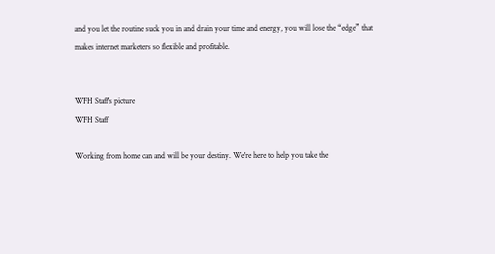and you let the routine suck you in and drain your time and energy, you will lose the “edge” that makes internet marketers so flexible and profitable.


WFH Staff's picture
WFH Staff

Working from home can and will be your destiny. We're here to help you take the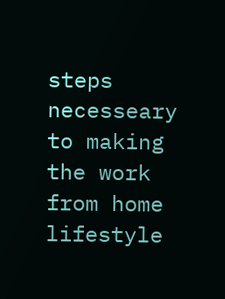steps necesseary to making the work from home lifestyle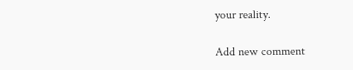your reality.

Add new comment